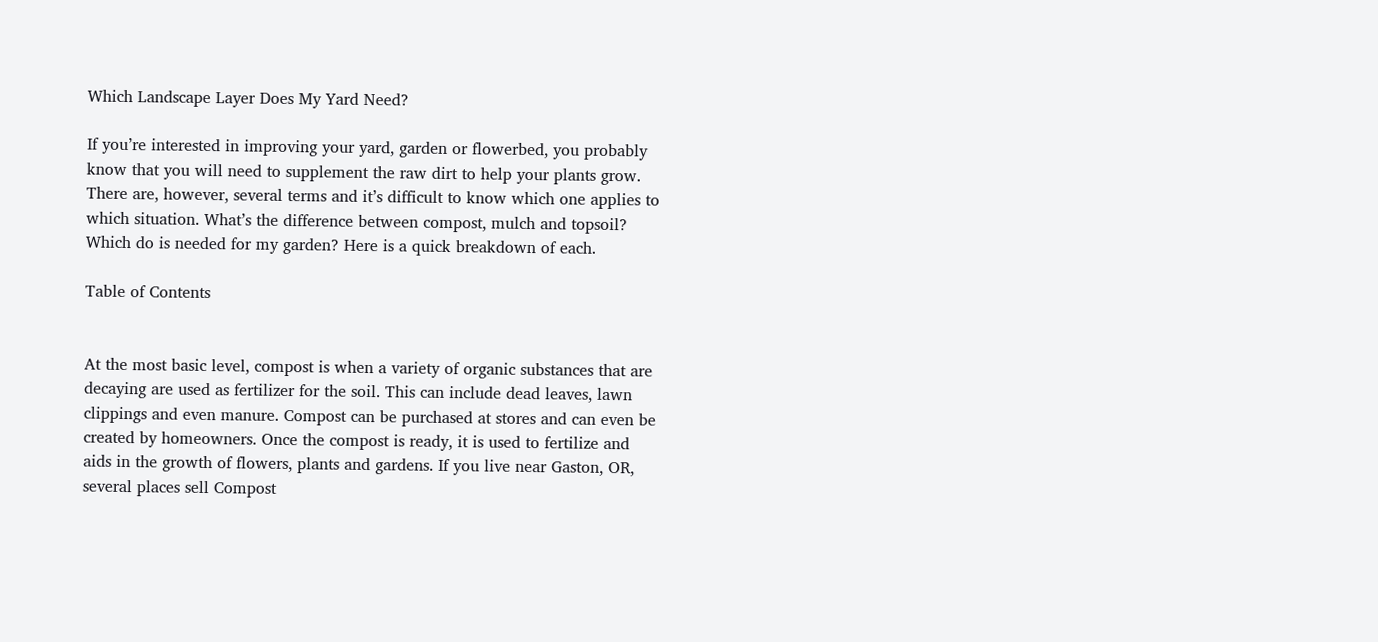Which Landscape Layer Does My Yard Need?

If you’re interested in improving your yard, garden or flowerbed, you probably know that you will need to supplement the raw dirt to help your plants grow. There are, however, several terms and it’s difficult to know which one applies to which situation. What’s the difference between compost, mulch and topsoil? Which do is needed for my garden? Here is a quick breakdown of each.

Table of Contents


At the most basic level, compost is when a variety of organic substances that are decaying are used as fertilizer for the soil. This can include dead leaves, lawn clippings and even manure. Compost can be purchased at stores and can even be created by homeowners. Once the compost is ready, it is used to fertilize and aids in the growth of flowers, plants and gardens. If you live near Gaston, OR, several places sell Compost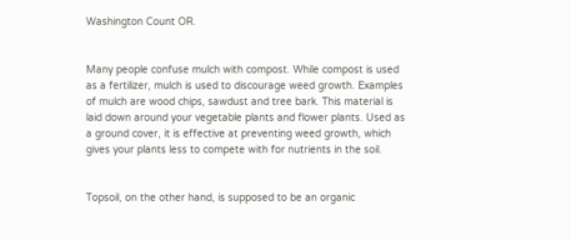Washington Count OR.


Many people confuse mulch with compost. While compost is used as a fertilizer, mulch is used to discourage weed growth. Examples of mulch are wood chips, sawdust and tree bark. This material is laid down around your vegetable plants and flower plants. Used as a ground cover, it is effective at preventing weed growth, which gives your plants less to compete with for nutrients in the soil.


Topsoil, on the other hand, is supposed to be an organic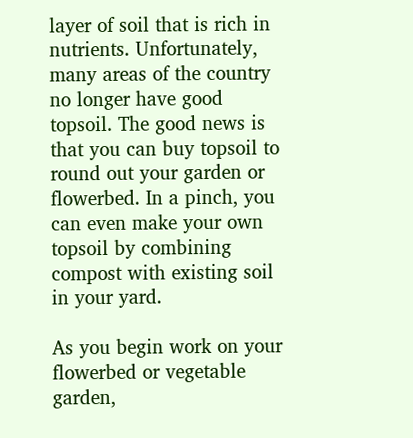layer of soil that is rich in nutrients. Unfortunately, many areas of the country no longer have good topsoil. The good news is that you can buy topsoil to round out your garden or flowerbed. In a pinch, you can even make your own topsoil by combining compost with existing soil in your yard.

As you begin work on your flowerbed or vegetable garden,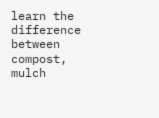learn the difference between compost, mulch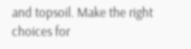and topsoil. Make the right choices for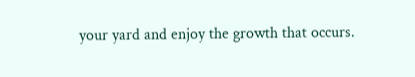your yard and enjoy the growth that occurs.